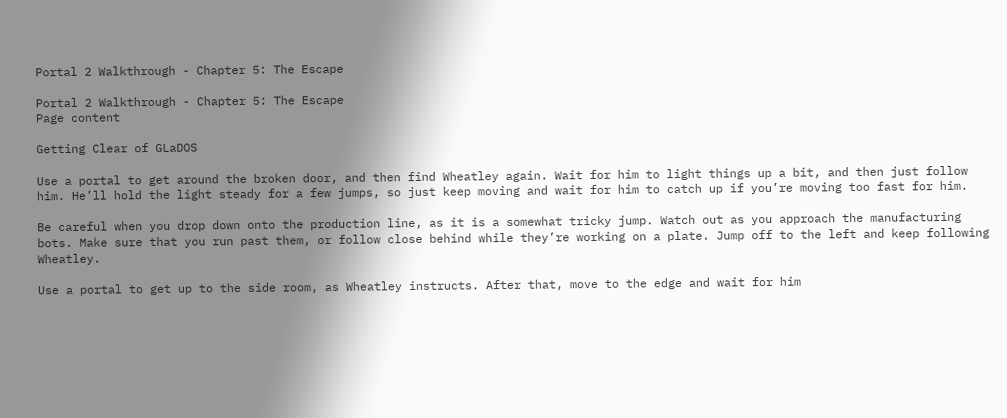Portal 2 Walkthrough - Chapter 5: The Escape

Portal 2 Walkthrough - Chapter 5: The Escape
Page content

Getting Clear of GLaDOS

Use a portal to get around the broken door, and then find Wheatley again. Wait for him to light things up a bit, and then just follow him. He’ll hold the light steady for a few jumps, so just keep moving and wait for him to catch up if you’re moving too fast for him.

Be careful when you drop down onto the production line, as it is a somewhat tricky jump. Watch out as you approach the manufacturing bots. Make sure that you run past them, or follow close behind while they’re working on a plate. Jump off to the left and keep following Wheatley.

Use a portal to get up to the side room, as Wheatley instructs. After that, move to the edge and wait for him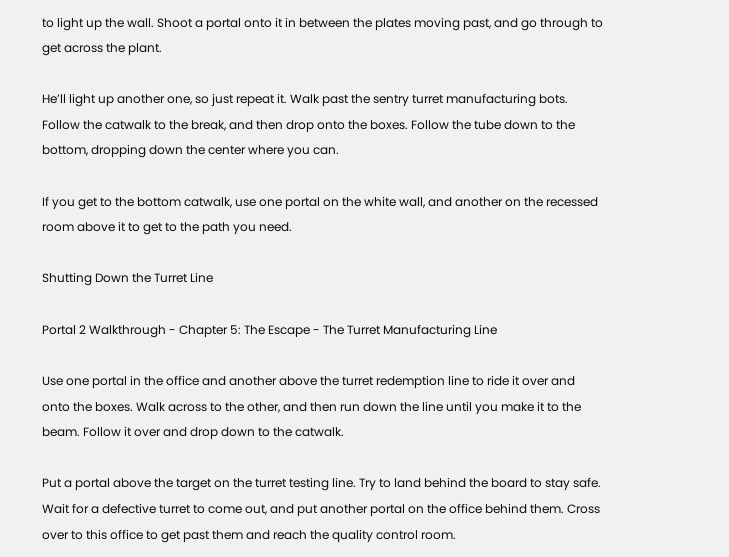to light up the wall. Shoot a portal onto it in between the plates moving past, and go through to get across the plant.

He’ll light up another one, so just repeat it. Walk past the sentry turret manufacturing bots. Follow the catwalk to the break, and then drop onto the boxes. Follow the tube down to the bottom, dropping down the center where you can.

If you get to the bottom catwalk, use one portal on the white wall, and another on the recessed room above it to get to the path you need.

Shutting Down the Turret Line

Portal 2 Walkthrough - Chapter 5: The Escape - The Turret Manufacturing Line

Use one portal in the office and another above the turret redemption line to ride it over and onto the boxes. Walk across to the other, and then run down the line until you make it to the beam. Follow it over and drop down to the catwalk.

Put a portal above the target on the turret testing line. Try to land behind the board to stay safe. Wait for a defective turret to come out, and put another portal on the office behind them. Cross over to this office to get past them and reach the quality control room.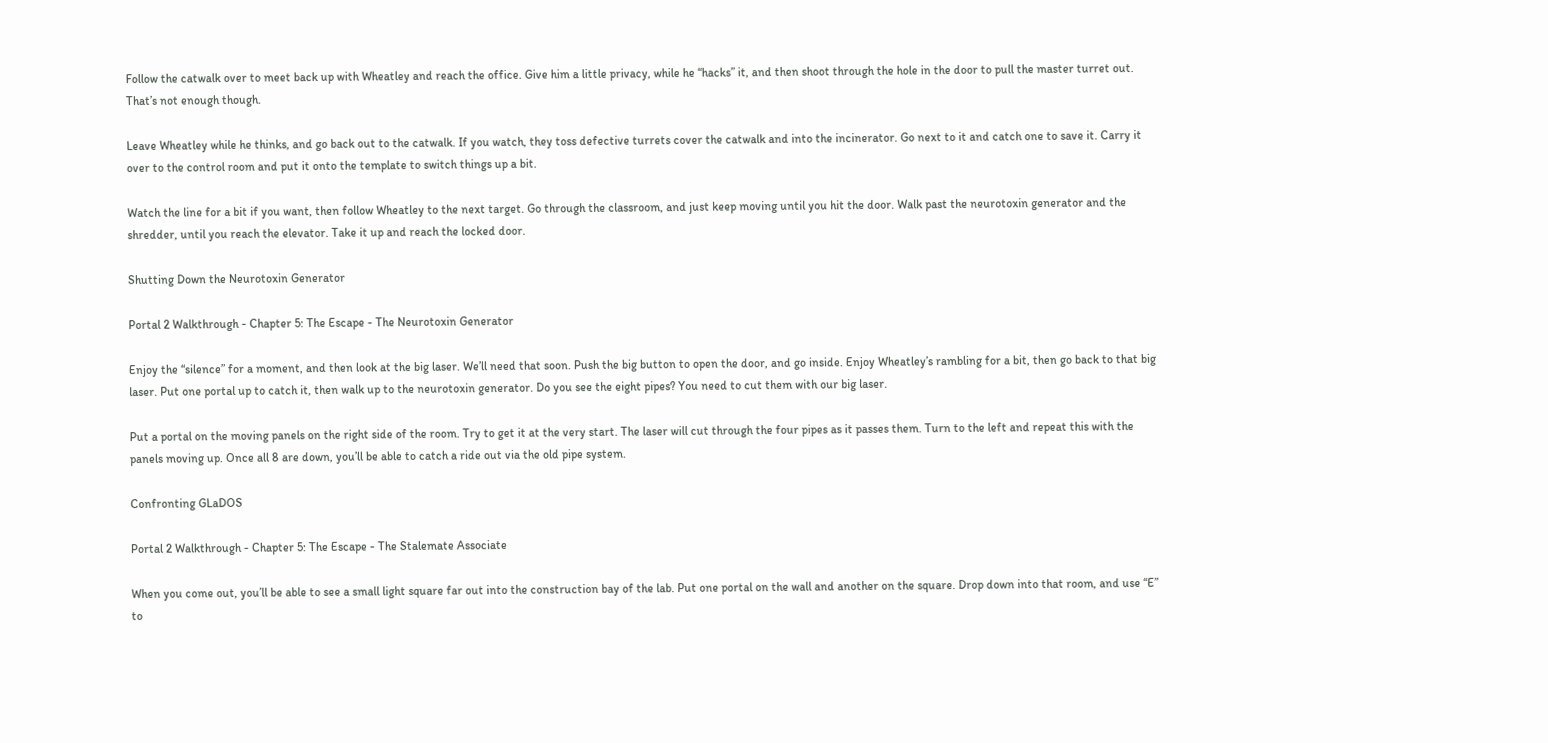Follow the catwalk over to meet back up with Wheatley and reach the office. Give him a little privacy, while he “hacks” it, and then shoot through the hole in the door to pull the master turret out. That’s not enough though.

Leave Wheatley while he thinks, and go back out to the catwalk. If you watch, they toss defective turrets cover the catwalk and into the incinerator. Go next to it and catch one to save it. Carry it over to the control room and put it onto the template to switch things up a bit.

Watch the line for a bit if you want, then follow Wheatley to the next target. Go through the classroom, and just keep moving until you hit the door. Walk past the neurotoxin generator and the shredder, until you reach the elevator. Take it up and reach the locked door.

Shutting Down the Neurotoxin Generator

Portal 2 Walkthrough - Chapter 5: The Escape - The Neurotoxin Generator

Enjoy the “silence” for a moment, and then look at the big laser. We’ll need that soon. Push the big button to open the door, and go inside. Enjoy Wheatley’s rambling for a bit, then go back to that big laser. Put one portal up to catch it, then walk up to the neurotoxin generator. Do you see the eight pipes? You need to cut them with our big laser.

Put a portal on the moving panels on the right side of the room. Try to get it at the very start. The laser will cut through the four pipes as it passes them. Turn to the left and repeat this with the panels moving up. Once all 8 are down, you’ll be able to catch a ride out via the old pipe system.

Confronting GLaDOS

Portal 2 Walkthrough - Chapter 5: The Escape - The Stalemate Associate

When you come out, you’ll be able to see a small light square far out into the construction bay of the lab. Put one portal on the wall and another on the square. Drop down into that room, and use “E” to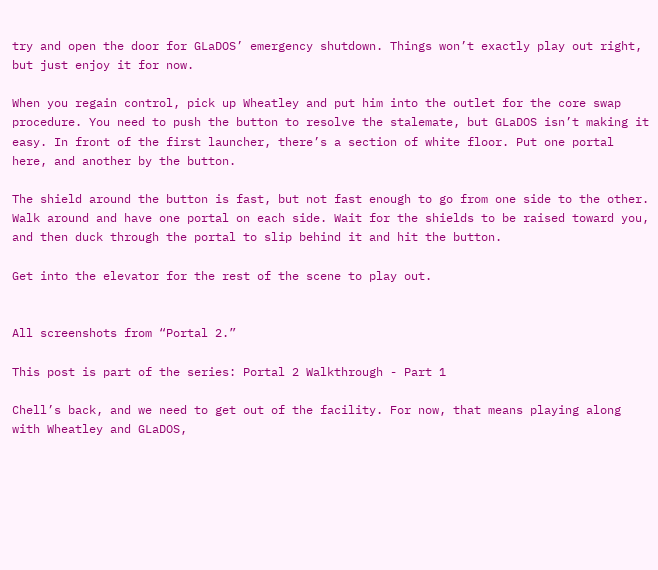try and open the door for GLaDOS’ emergency shutdown. Things won’t exactly play out right, but just enjoy it for now.

When you regain control, pick up Wheatley and put him into the outlet for the core swap procedure. You need to push the button to resolve the stalemate, but GLaDOS isn’t making it easy. In front of the first launcher, there’s a section of white floor. Put one portal here, and another by the button.

The shield around the button is fast, but not fast enough to go from one side to the other. Walk around and have one portal on each side. Wait for the shields to be raised toward you, and then duck through the portal to slip behind it and hit the button.

Get into the elevator for the rest of the scene to play out.


All screenshots from “Portal 2.”

This post is part of the series: Portal 2 Walkthrough - Part 1

Chell’s back, and we need to get out of the facility. For now, that means playing along with Wheatley and GLaDOS,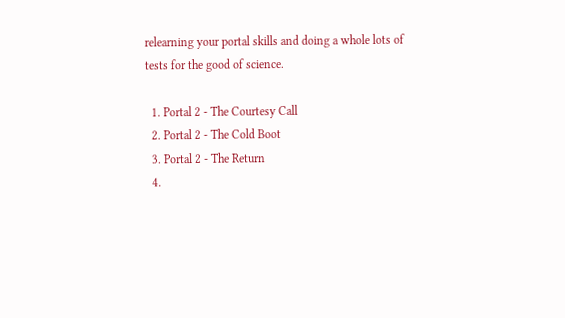relearning your portal skills and doing a whole lots of tests for the good of science.

  1. Portal 2 - The Courtesy Call
  2. Portal 2 - The Cold Boot
  3. Portal 2 - The Return
  4.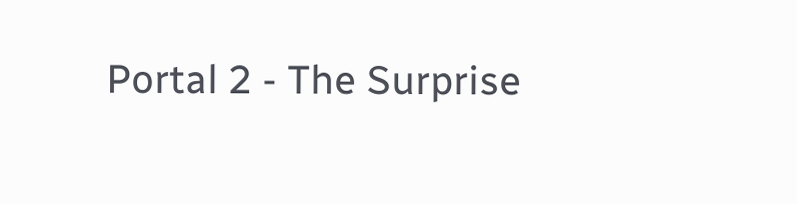Portal 2 - The Surprise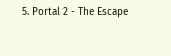5. Portal 2 - The Escape